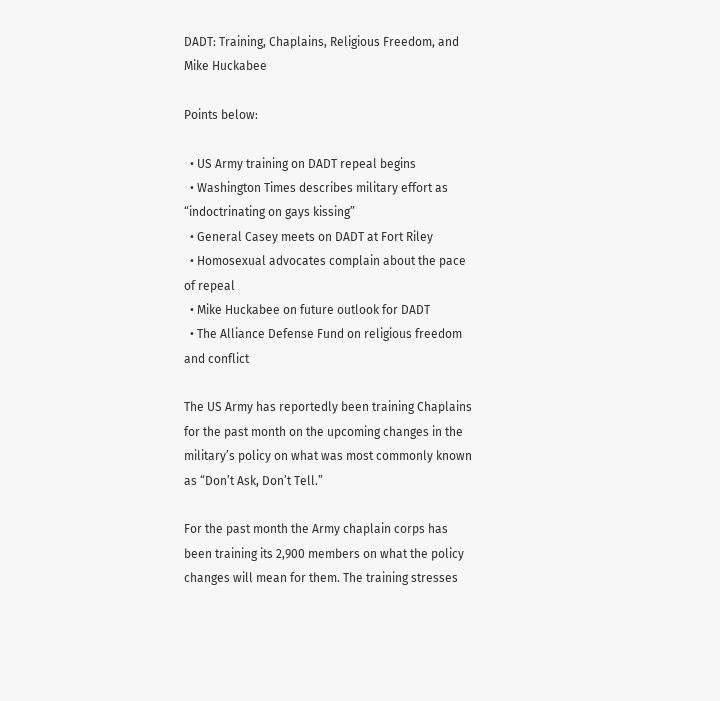DADT: Training, Chaplains, Religious Freedom, and Mike Huckabee

Points below:

  • US Army training on DADT repeal begins
  • Washington Times describes military effort as “indoctrinating on gays kissing”
  • General Casey meets on DADT at Fort Riley
  • Homosexual advocates complain about the pace of repeal
  • Mike Huckabee on future outlook for DADT
  • The Alliance Defense Fund on religious freedom and conflict

The US Army has reportedly been training Chaplains for the past month on the upcoming changes in the military’s policy on what was most commonly known as “Don’t Ask, Don’t Tell.”

For the past month the Army chaplain corps has been training its 2,900 members on what the policy changes will mean for them. The training stresses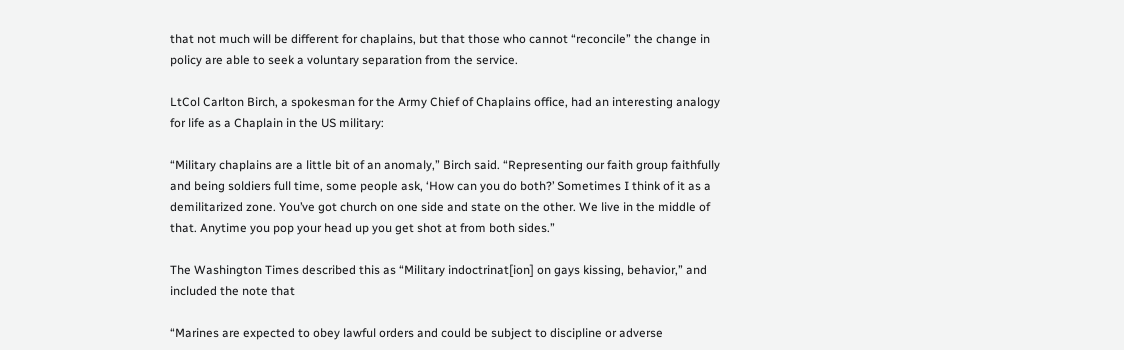that not much will be different for chaplains, but that those who cannot “reconcile” the change in policy are able to seek a voluntary separation from the service.

LtCol Carlton Birch, a spokesman for the Army Chief of Chaplains office, had an interesting analogy for life as a Chaplain in the US military:

“Military chaplains are a little bit of an anomaly,” Birch said. “Representing our faith group faithfully and being soldiers full time, some people ask, ‘How can you do both?’ Sometimes I think of it as a demilitarized zone. You’ve got church on one side and state on the other. We live in the middle of that. Anytime you pop your head up you get shot at from both sides.”

The Washington Times described this as “Military indoctrinat[ion] on gays kissing, behavior,” and included the note that

“Marines are expected to obey lawful orders and could be subject to discipline or adverse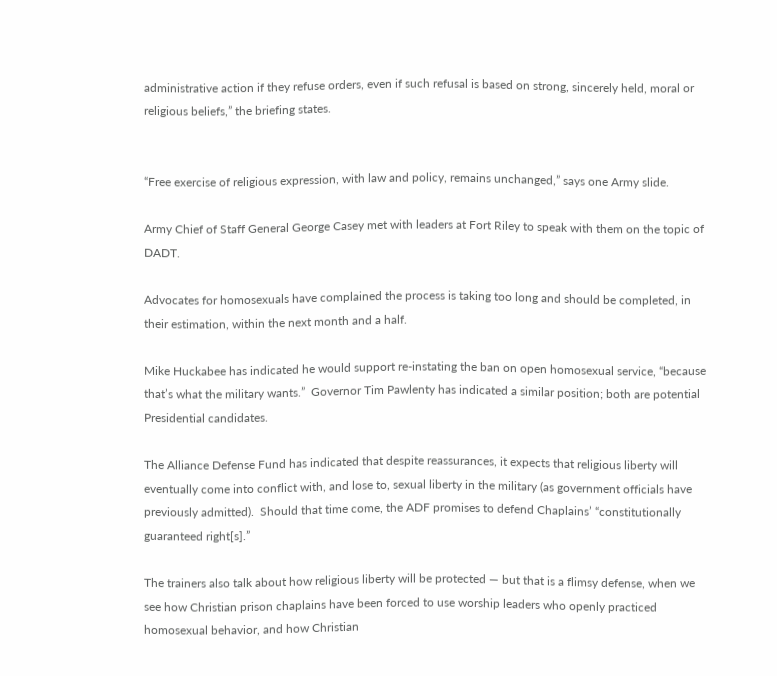administrative action if they refuse orders, even if such refusal is based on strong, sincerely held, moral or religious beliefs,” the briefing states.


“Free exercise of religious expression, with law and policy, remains unchanged,” says one Army slide.

Army Chief of Staff General George Casey met with leaders at Fort Riley to speak with them on the topic of DADT.

Advocates for homosexuals have complained the process is taking too long and should be completed, in their estimation, within the next month and a half.

Mike Huckabee has indicated he would support re-instating the ban on open homosexual service, “because that’s what the military wants.”  Governor Tim Pawlenty has indicated a similar position; both are potential Presidential candidates.

The Alliance Defense Fund has indicated that despite reassurances, it expects that religious liberty will eventually come into conflict with, and lose to, sexual liberty in the military (as government officials have previously admitted).  Should that time come, the ADF promises to defend Chaplains’ “constitutionally guaranteed right[s].”

The trainers also talk about how religious liberty will be protected — but that is a flimsy defense, when we see how Christian prison chaplains have been forced to use worship leaders who openly practiced homosexual behavior, and how Christian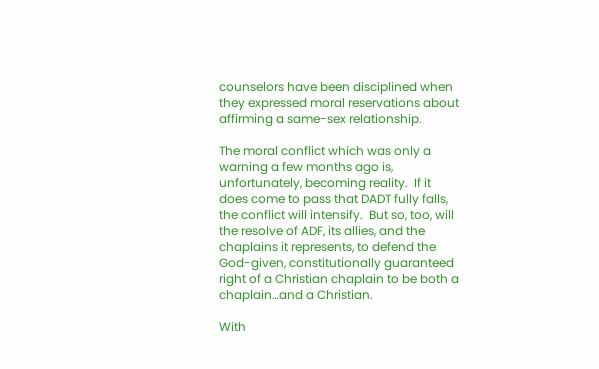counselors have been disciplined when they expressed moral reservations about affirming a same-sex relationship.

The moral conflict which was only a warning a few months ago is, unfortunately, becoming reality.  If it does come to pass that DADT fully falls, the conflict will intensify.  But so, too, will the resolve of ADF, its allies, and the chaplains it represents, to defend the God-given, constitutionally guaranteed right of a Christian chaplain to be both a chaplain…and a Christian.

With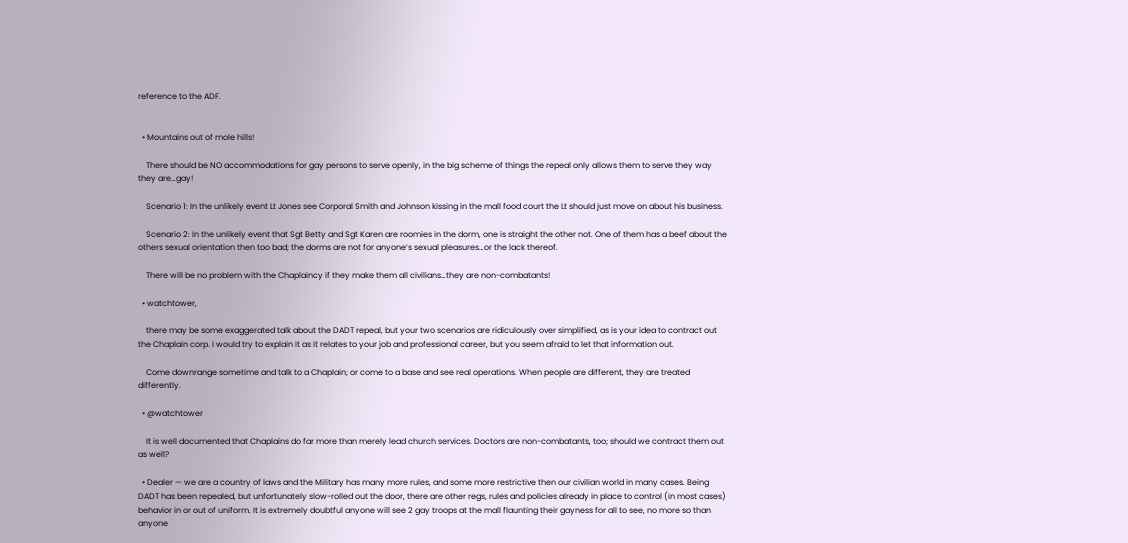reference to the ADF.


  • Mountains out of mole hills!

    There should be NO accommodations for gay persons to serve openly, in the big scheme of things the repeal only allows them to serve they way they are…gay!

    Scenario 1: In the unlikely event Lt Jones see Corporal Smith and Johnson kissing in the mall food court the Lt should just move on about his business.

    Scenario 2: In the unlikely event that Sgt Betty and Sgt Karen are roomies in the dorm, one is straight the other not. One of them has a beef about the others sexual orientation then too bad; the dorms are not for anyone’s sexual pleasures…or the lack thereof.

    There will be no problem with the Chaplaincy if they make them all civilians…they are non-combatants!

  • watchtower,

    there may be some exaggerated talk about the DADT repeal, but your two scenarios are ridiculously over simplified, as is your idea to contract out the Chaplain corp. I would try to explain it as it relates to your job and professional career, but you seem afraid to let that information out.

    Come downrange sometime and talk to a Chaplain; or come to a base and see real operations. When people are different, they are treated differently.

  • @watchtower

    It is well documented that Chaplains do far more than merely lead church services. Doctors are non-combatants, too; should we contract them out as well?

  • Dealer — we are a country of laws and the Military has many more rules, and some more restrictive then our civilian world in many cases. Being DADT has been repealed, but unfortunately slow-rolled out the door, there are other regs, rules and policies already in place to control (in most cases) behavior in or out of uniform. It is extremely doubtful anyone will see 2 gay troops at the mall flaunting their gayness for all to see, no more so than anyone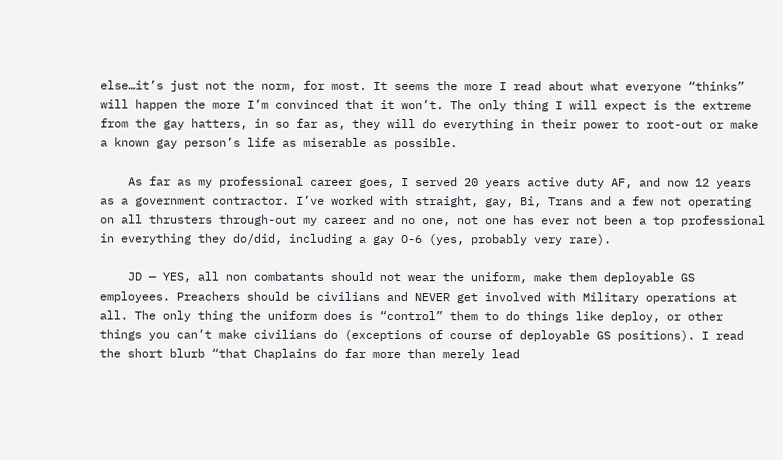else…it’s just not the norm, for most. It seems the more I read about what everyone “thinks” will happen the more I’m convinced that it won’t. The only thing I will expect is the extreme from the gay hatters, in so far as, they will do everything in their power to root-out or make a known gay person’s life as miserable as possible.

    As far as my professional career goes, I served 20 years active duty AF, and now 12 years as a government contractor. I’ve worked with straight, gay, Bi, Trans and a few not operating on all thrusters through-out my career and no one, not one has ever not been a top professional in everything they do/did, including a gay O-6 (yes, probably very rare).

    JD — YES, all non combatants should not wear the uniform, make them deployable GS employees. Preachers should be civilians and NEVER get involved with Military operations at all. The only thing the uniform does is “control” them to do things like deploy, or other things you can’t make civilians do (exceptions of course of deployable GS positions). I read the short blurb “that Chaplains do far more than merely lead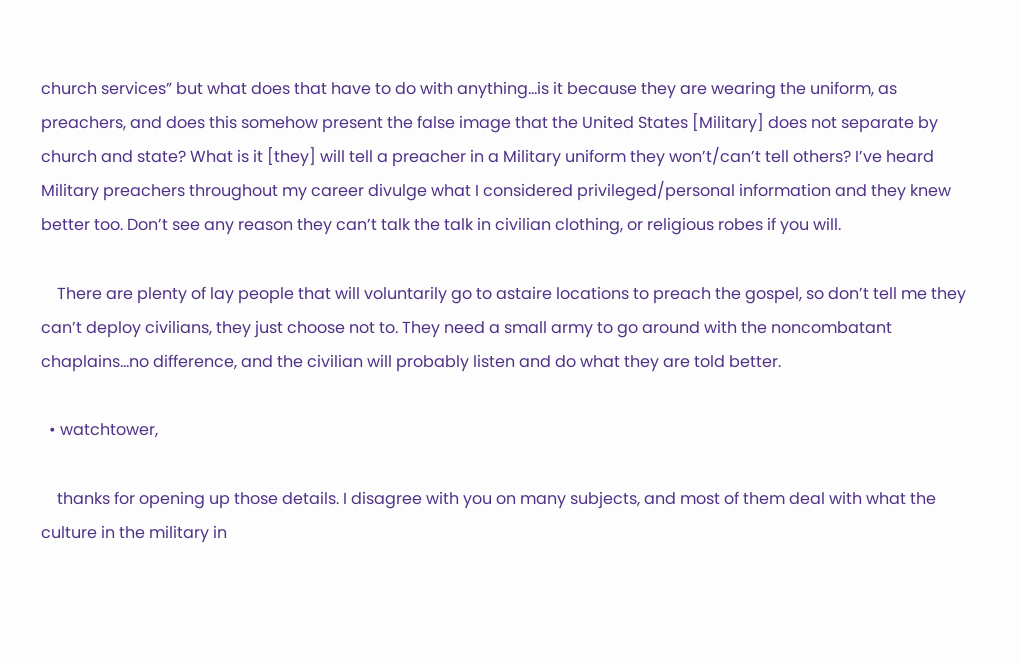church services” but what does that have to do with anything…is it because they are wearing the uniform, as preachers, and does this somehow present the false image that the United States [Military] does not separate by church and state? What is it [they] will tell a preacher in a Military uniform they won’t/can’t tell others? I’ve heard Military preachers throughout my career divulge what I considered privileged/personal information and they knew better too. Don’t see any reason they can’t talk the talk in civilian clothing, or religious robes if you will.

    There are plenty of lay people that will voluntarily go to astaire locations to preach the gospel, so don’t tell me they can’t deploy civilians, they just choose not to. They need a small army to go around with the noncombatant chaplains…no difference, and the civilian will probably listen and do what they are told better.

  • watchtower,

    thanks for opening up those details. I disagree with you on many subjects, and most of them deal with what the culture in the military in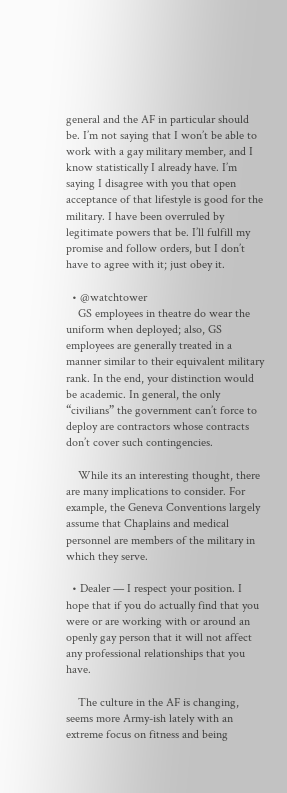general and the AF in particular should be. I’m not saying that I won’t be able to work with a gay military member, and I know statistically I already have. I’m saying I disagree with you that open acceptance of that lifestyle is good for the military. I have been overruled by legitimate powers that be. I’ll fulfill my promise and follow orders, but I don’t have to agree with it; just obey it.

  • @watchtower
    GS employees in theatre do wear the uniform when deployed; also, GS employees are generally treated in a manner similar to their equivalent military rank. In the end, your distinction would be academic. In general, the only “civilians” the government can’t force to deploy are contractors whose contracts don’t cover such contingencies.

    While its an interesting thought, there are many implications to consider. For example, the Geneva Conventions largely assume that Chaplains and medical personnel are members of the military in which they serve.

  • Dealer — I respect your position. I hope that if you do actually find that you were or are working with or around an openly gay person that it will not affect any professional relationships that you have.

    The culture in the AF is changing, seems more Army-ish lately with an extreme focus on fitness and being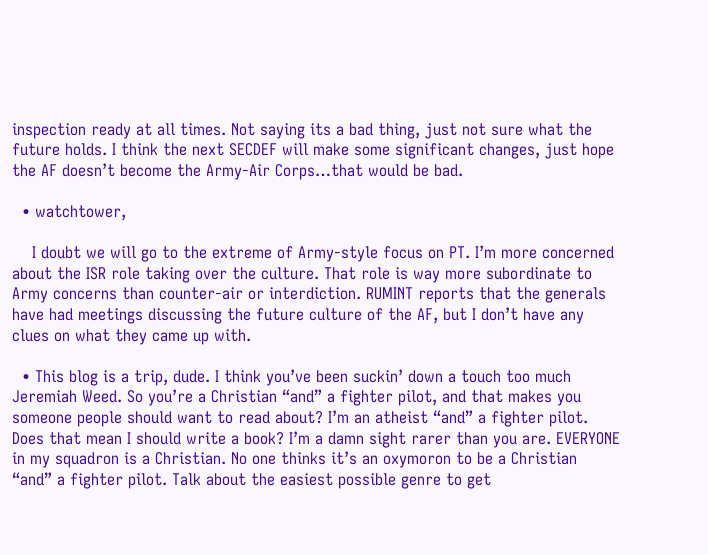inspection ready at all times. Not saying its a bad thing, just not sure what the future holds. I think the next SECDEF will make some significant changes, just hope the AF doesn’t become the Army-Air Corps…that would be bad.

  • watchtower,

    I doubt we will go to the extreme of Army-style focus on PT. I’m more concerned about the ISR role taking over the culture. That role is way more subordinate to Army concerns than counter-air or interdiction. RUMINT reports that the generals have had meetings discussing the future culture of the AF, but I don’t have any clues on what they came up with.

  • This blog is a trip, dude. I think you’ve been suckin’ down a touch too much Jeremiah Weed. So you’re a Christian “and” a fighter pilot, and that makes you someone people should want to read about? I’m an atheist “and” a fighter pilot. Does that mean I should write a book? I’m a damn sight rarer than you are. EVERYONE in my squadron is a Christian. No one thinks it’s an oxymoron to be a Christian “and” a fighter pilot. Talk about the easiest possible genre to get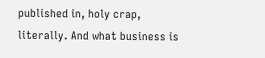published in, holy crap, literally. And what business is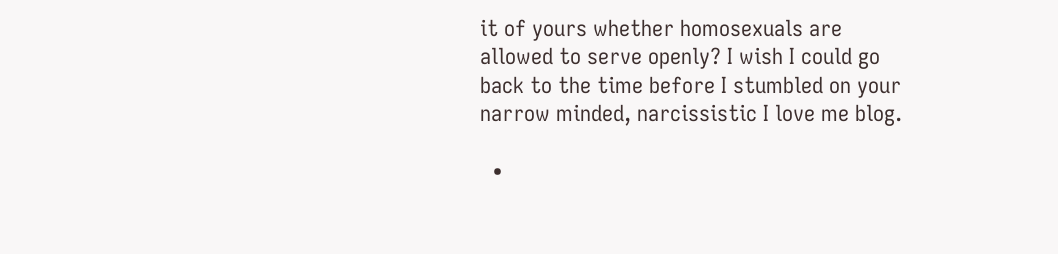it of yours whether homosexuals are allowed to serve openly? I wish I could go back to the time before I stumbled on your narrow minded, narcissistic I love me blog.

  •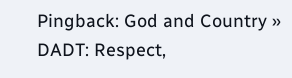Pingback: God and Country » DADT: Respect,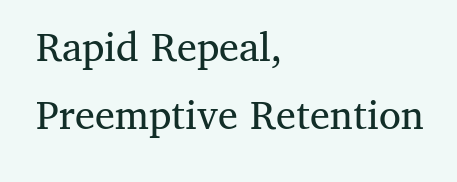Rapid Repeal, Preemptive Retention